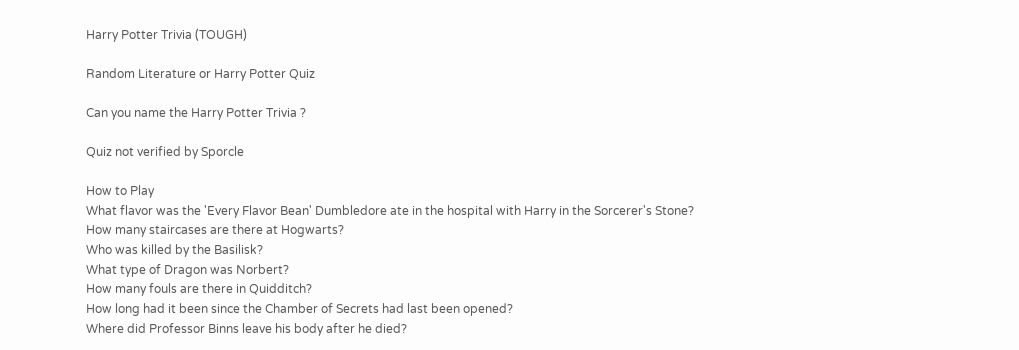Harry Potter Trivia (TOUGH)

Random Literature or Harry Potter Quiz

Can you name the Harry Potter Trivia ?

Quiz not verified by Sporcle

How to Play
What flavor was the 'Every Flavor Bean' Dumbledore ate in the hospital with Harry in the Sorcerer's Stone?
How many staircases are there at Hogwarts?
Who was killed by the Basilisk?
What type of Dragon was Norbert?
How many fouls are there in Quidditch?
How long had it been since the Chamber of Secrets had last been opened?
Where did Professor Binns leave his body after he died?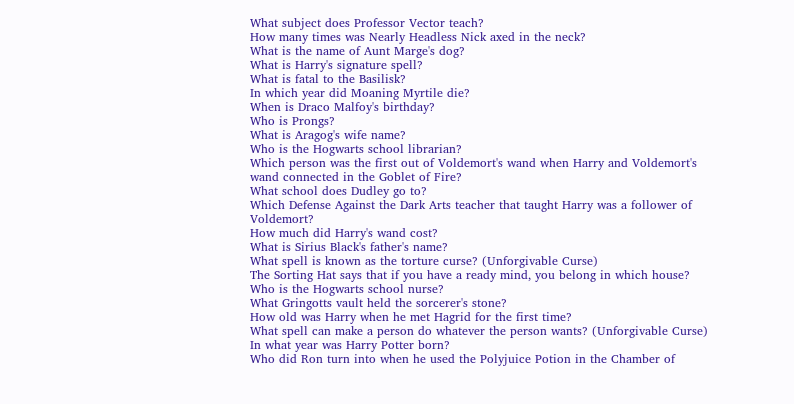What subject does Professor Vector teach?
How many times was Nearly Headless Nick axed in the neck?
What is the name of Aunt Marge's dog?
What is Harry's signature spell?
What is fatal to the Basilisk?
In which year did Moaning Myrtile die?
When is Draco Malfoy's birthday?
Who is Prongs?
What is Aragog's wife name?
Who is the Hogwarts school librarian?
Which person was the first out of Voldemort's wand when Harry and Voldemort's wand connected in the Goblet of Fire?
What school does Dudley go to?
Which Defense Against the Dark Arts teacher that taught Harry was a follower of Voldemort?
How much did Harry's wand cost?
What is Sirius Black's father's name?
What spell is known as the torture curse? (Unforgivable Curse)
The Sorting Hat says that if you have a ready mind, you belong in which house?
Who is the Hogwarts school nurse?
What Gringotts vault held the sorcerer's stone?
How old was Harry when he met Hagrid for the first time?
What spell can make a person do whatever the person wants? (Unforgivable Curse)
In what year was Harry Potter born?
Who did Ron turn into when he used the Polyjuice Potion in the Chamber of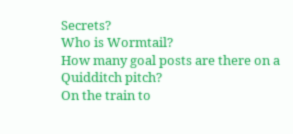Secrets?
Who is Wormtail?
How many goal posts are there on a Quidditch pitch?
On the train to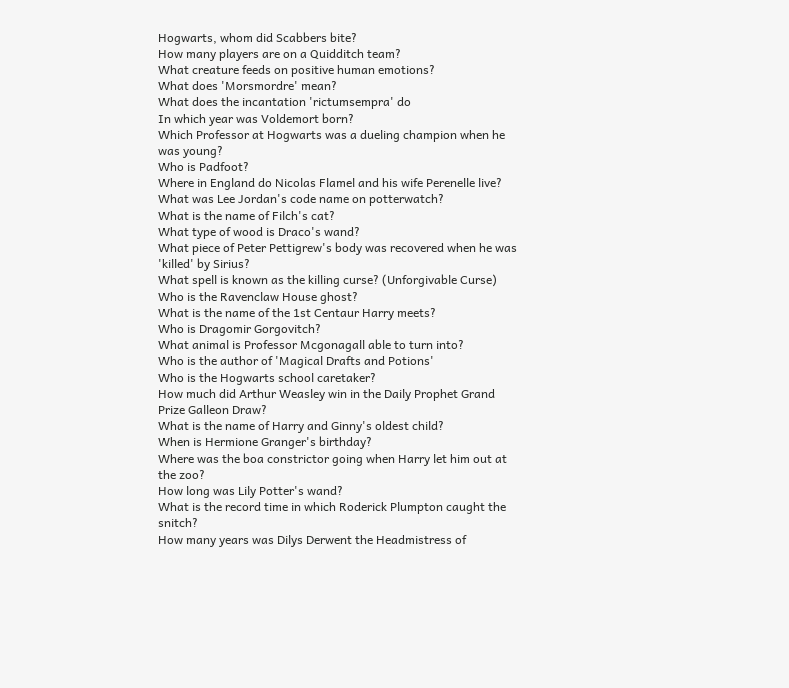Hogwarts, whom did Scabbers bite?
How many players are on a Quidditch team?
What creature feeds on positive human emotions?
What does 'Morsmordre' mean?
What does the incantation 'rictumsempra' do
In which year was Voldemort born?
Which Professor at Hogwarts was a dueling champion when he was young?
Who is Padfoot?
Where in England do Nicolas Flamel and his wife Perenelle live?
What was Lee Jordan's code name on potterwatch?
What is the name of Filch's cat?
What type of wood is Draco's wand?
What piece of Peter Pettigrew's body was recovered when he was 'killed' by Sirius?
What spell is known as the killing curse? (Unforgivable Curse)
Who is the Ravenclaw House ghost?
What is the name of the 1st Centaur Harry meets?
Who is Dragomir Gorgovitch?
What animal is Professor Mcgonagall able to turn into?
Who is the author of 'Magical Drafts and Potions'
Who is the Hogwarts school caretaker?
How much did Arthur Weasley win in the Daily Prophet Grand Prize Galleon Draw?
What is the name of Harry and Ginny's oldest child?
When is Hermione Granger's birthday?
Where was the boa constrictor going when Harry let him out at the zoo?
How long was Lily Potter's wand?
What is the record time in which Roderick Plumpton caught the snitch?
How many years was Dilys Derwent the Headmistress of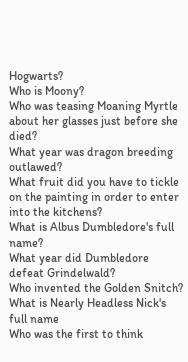Hogwarts?
Who is Moony?
Who was teasing Moaning Myrtle about her glasses just before she died?
What year was dragon breeding outlawed?
What fruit did you have to tickle on the painting in order to enter into the kitchens?
What is Albus Dumbledore's full name?
What year did Dumbledore defeat Grindelwald?
Who invented the Golden Snitch?
What is Nearly Headless Nick's full name
Who was the first to think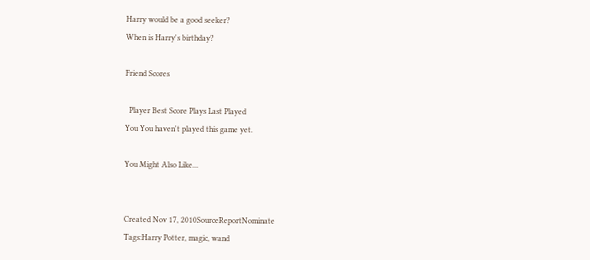Harry would be a good seeker?
When is Harry's birthday?

Friend Scores

  Player Best Score Plays Last Played
You You haven't played this game yet.

You Might Also Like...


Created Nov 17, 2010SourceReportNominate
Tags:Harry Potter, magic, wand